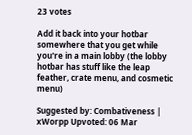23 votes

Add it back into your hotbar somewhere that you get while you're in a main lobby (the lobby hotbar has stuff like the leap feather, crate menu, and cosmetic menu)

Suggested by: Combativeness | xWorpp Upvoted: 06 Mar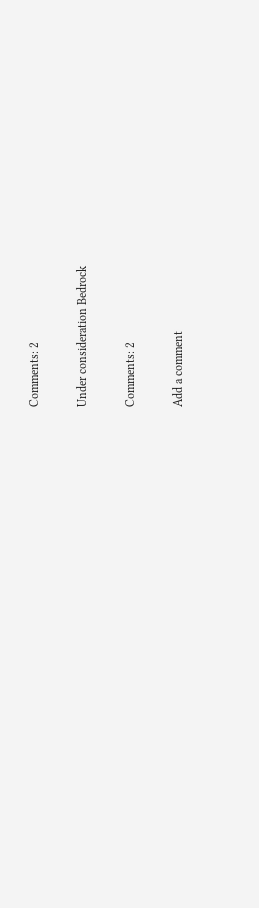Comments: 2

Under consideration Bedrock

Comments: 2

Add a comment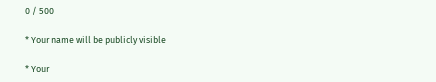0 / 500

* Your name will be publicly visible

* Your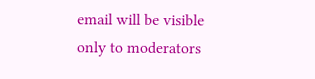email will be visible only to moderators